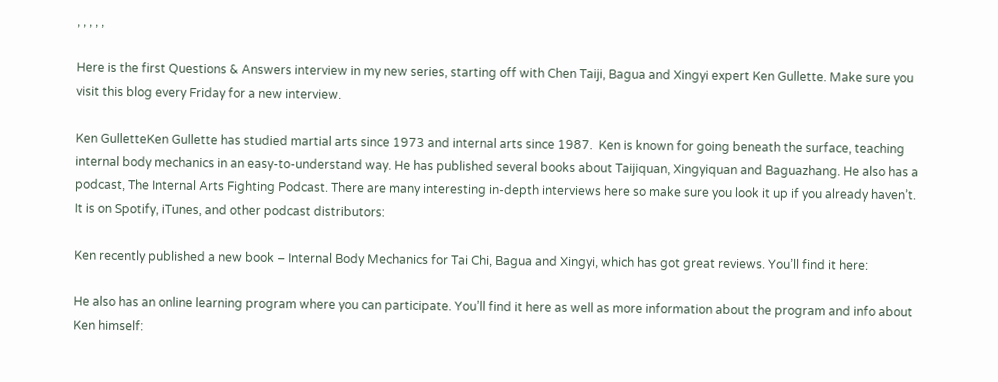, , , , ,

Here is the first Questions & Answers interview in my new series, starting off with Chen Taiji, Bagua and Xingyi expert Ken Gullette. Make sure you visit this blog every Friday for a new interview.

Ken GulletteKen Gullette has studied martial arts since 1973 and internal arts since 1987.  Ken is known for going beneath the surface, teaching internal body mechanics in an easy-to-understand way. He has published several books about Taijiquan, Xingyiquan and Baguazhang. He also has a podcast, The Internal Arts Fighting Podcast. There are many interesting in-depth interviews here so make sure you look it up if you already haven’t. It is on Spotify, iTunes, and other podcast distributors:

Ken recently published a new book – Internal Body Mechanics for Tai Chi, Bagua and Xingyi, which has got great reviews. You’ll find it here:

He also has an online learning program where you can participate. You’ll find it here as well as more information about the program and info about Ken himself: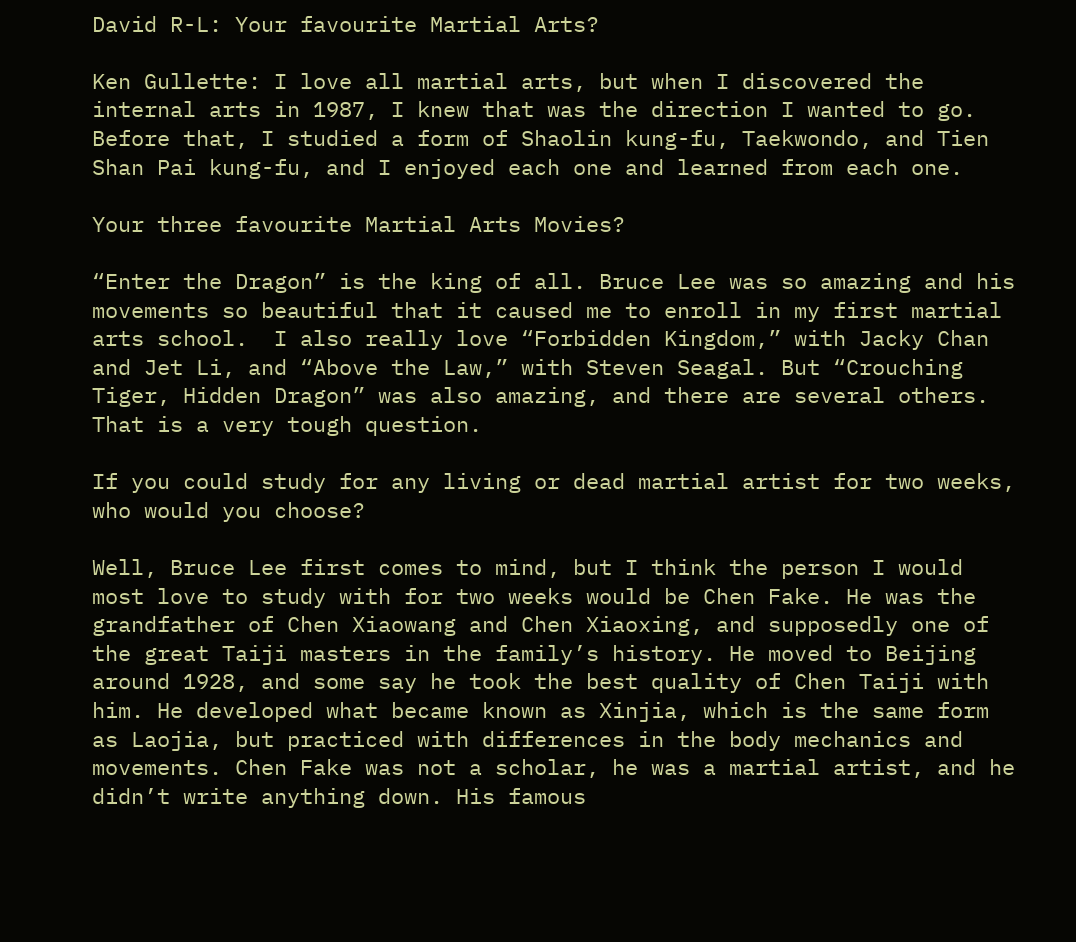David R-L: Your favourite Martial Arts?

Ken Gullette: I love all martial arts, but when I discovered the internal arts in 1987, I knew that was the direction I wanted to go.  Before that, I studied a form of Shaolin kung-fu, Taekwondo, and Tien Shan Pai kung-fu, and I enjoyed each one and learned from each one.

Your three favourite Martial Arts Movies?

“Enter the Dragon” is the king of all. Bruce Lee was so amazing and his movements so beautiful that it caused me to enroll in my first martial arts school.  I also really love “Forbidden Kingdom,” with Jacky Chan and Jet Li, and “Above the Law,” with Steven Seagal. But “Crouching Tiger, Hidden Dragon” was also amazing, and there are several others. That is a very tough question.

If you could study for any living or dead martial artist for two weeks, who would you choose?

Well, Bruce Lee first comes to mind, but I think the person I would most love to study with for two weeks would be Chen Fake. He was the grandfather of Chen Xiaowang and Chen Xiaoxing, and supposedly one of the great Taiji masters in the family’s history. He moved to Beijing around 1928, and some say he took the best quality of Chen Taiji with him. He developed what became known as Xinjia, which is the same form as Laojia, but practiced with differences in the body mechanics and movements. Chen Fake was not a scholar, he was a martial artist, and he didn’t write anything down. His famous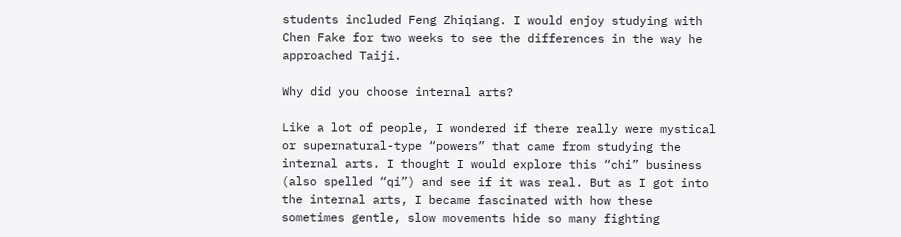students included Feng Zhiqiang. I would enjoy studying with Chen Fake for two weeks to see the differences in the way he approached Taiji.

Why did you choose internal arts?

Like a lot of people, I wondered if there really were mystical or supernatural-type “powers” that came from studying the internal arts. I thought I would explore this “chi” business (also spelled “qi”) and see if it was real. But as I got into the internal arts, I became fascinated with how these sometimes gentle, slow movements hide so many fighting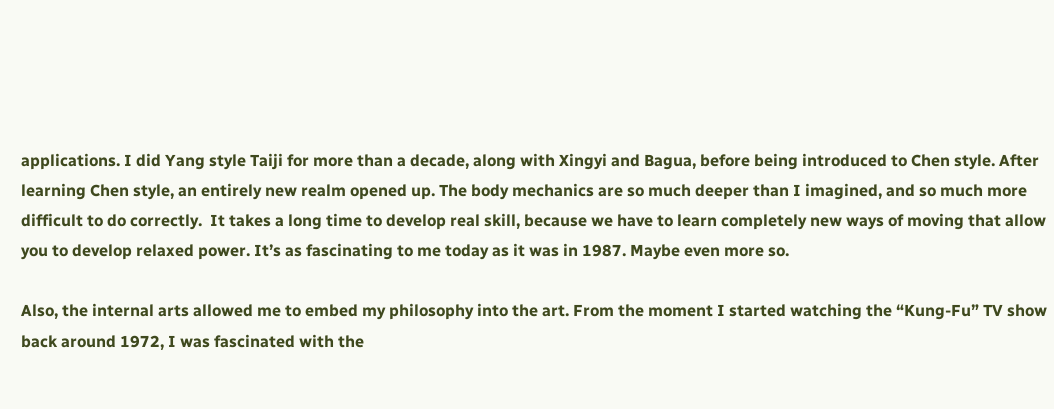applications. I did Yang style Taiji for more than a decade, along with Xingyi and Bagua, before being introduced to Chen style. After learning Chen style, an entirely new realm opened up. The body mechanics are so much deeper than I imagined, and so much more difficult to do correctly.  It takes a long time to develop real skill, because we have to learn completely new ways of moving that allow you to develop relaxed power. It’s as fascinating to me today as it was in 1987. Maybe even more so.

Also, the internal arts allowed me to embed my philosophy into the art. From the moment I started watching the “Kung-Fu” TV show back around 1972, I was fascinated with the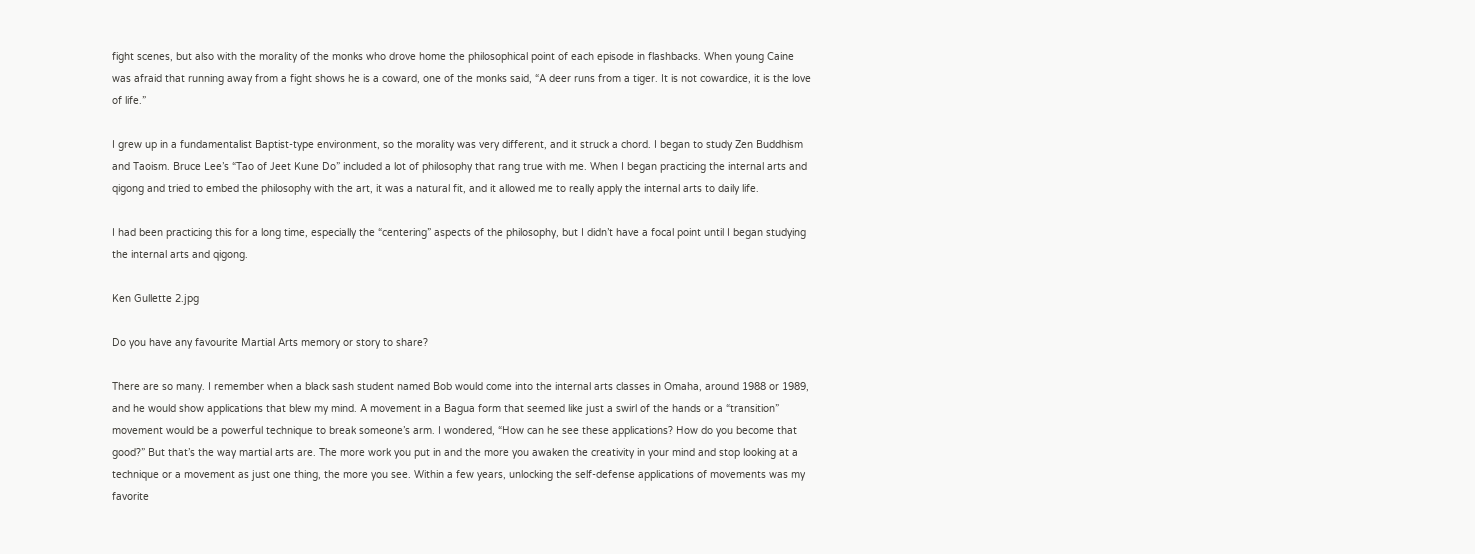fight scenes, but also with the morality of the monks who drove home the philosophical point of each episode in flashbacks. When young Caine was afraid that running away from a fight shows he is a coward, one of the monks said, “A deer runs from a tiger. It is not cowardice, it is the love of life.”

I grew up in a fundamentalist Baptist-type environment, so the morality was very different, and it struck a chord. I began to study Zen Buddhism and Taoism. Bruce Lee’s “Tao of Jeet Kune Do” included a lot of philosophy that rang true with me. When I began practicing the internal arts and qigong and tried to embed the philosophy with the art, it was a natural fit, and it allowed me to really apply the internal arts to daily life.

I had been practicing this for a long time, especially the “centering” aspects of the philosophy, but I didn’t have a focal point until I began studying the internal arts and qigong.

Ken Gullette 2.jpg

Do you have any favourite Martial Arts memory or story to share?

There are so many. I remember when a black sash student named Bob would come into the internal arts classes in Omaha, around 1988 or 1989, and he would show applications that blew my mind. A movement in a Bagua form that seemed like just a swirl of the hands or a “transition” movement would be a powerful technique to break someone’s arm. I wondered, “How can he see these applications? How do you become that good?” But that’s the way martial arts are. The more work you put in and the more you awaken the creativity in your mind and stop looking at a technique or a movement as just one thing, the more you see. Within a few years, unlocking the self-defense applications of movements was my favorite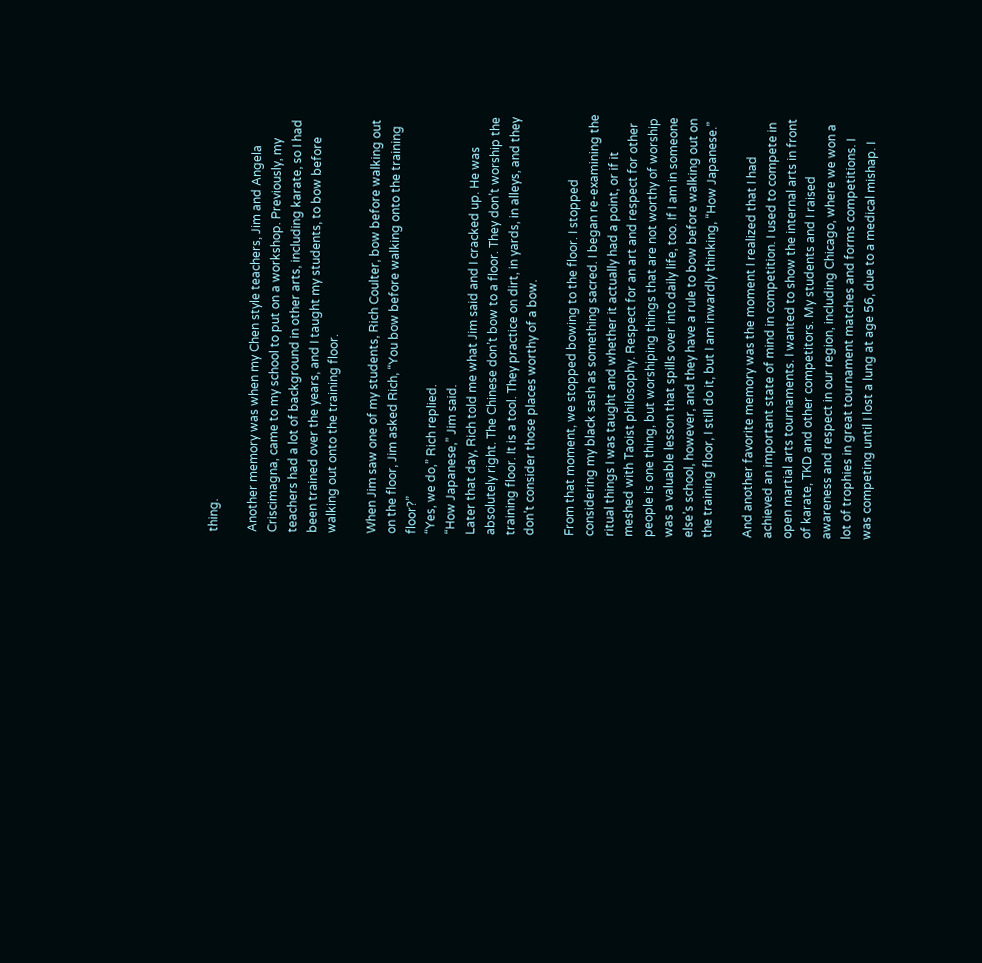thing.

Another memory was when my Chen style teachers, Jim and Angela Criscimagna, came to my school to put on a workshop. Previously, my teachers had a lot of background in other arts, including karate, so I had been trained over the years, and I taught my students, to bow before walking out onto the training floor.

When Jim saw one of my students, Rich Coulter, bow before walking out on the floor, Jim asked Rich, “You bow before walking onto the training floor?”
“Yes, we do,” Rich replied.
“How Japanese,” Jim said.
Later that day, Rich told me what Jim said and I cracked up. He was absolutely right. The Chinese don’t bow to a floor. They don’t worship the training floor. It is a tool. They practice on dirt, in yards, in alleys, and they don’t consider those places worthy of a bow.

From that moment, we stopped bowing to the floor. I stopped considering my black sash as something sacred. I began re-examining the ritual things I was taught and whether it actually had a point, or if it meshed with Taoist philosophy. Respect for an art and respect for other people is one thing, but worshiping things that are not worthy of worship was a valuable lesson that spills over into daily life, too. If I am in someone else’s school, however, and they have a rule to bow before walking out on the training floor, I still do it, but I am inwardly thinking, “How Japanese.”

And another favorite memory was the moment I realized that I had achieved an important state of mind in competition. I used to compete in open martial arts tournaments. I wanted to show the internal arts in front of karate, TKD and other competitors. My students and I raised awareness and respect in our region, including Chicago, where we won a lot of trophies in great tournament matches and forms competitions. I was competing until I lost a lung at age 56, due to a medical mishap. I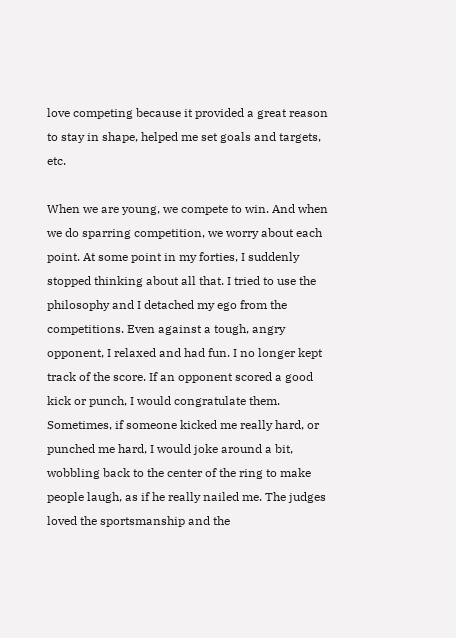love competing because it provided a great reason to stay in shape, helped me set goals and targets, etc.

When we are young, we compete to win. And when we do sparring competition, we worry about each point. At some point in my forties, I suddenly stopped thinking about all that. I tried to use the philosophy and I detached my ego from the competitions. Even against a tough, angry opponent, I relaxed and had fun. I no longer kept track of the score. If an opponent scored a good kick or punch, I would congratulate them. Sometimes, if someone kicked me really hard, or punched me hard, I would joke around a bit, wobbling back to the center of the ring to make people laugh, as if he really nailed me. The judges loved the sportsmanship and the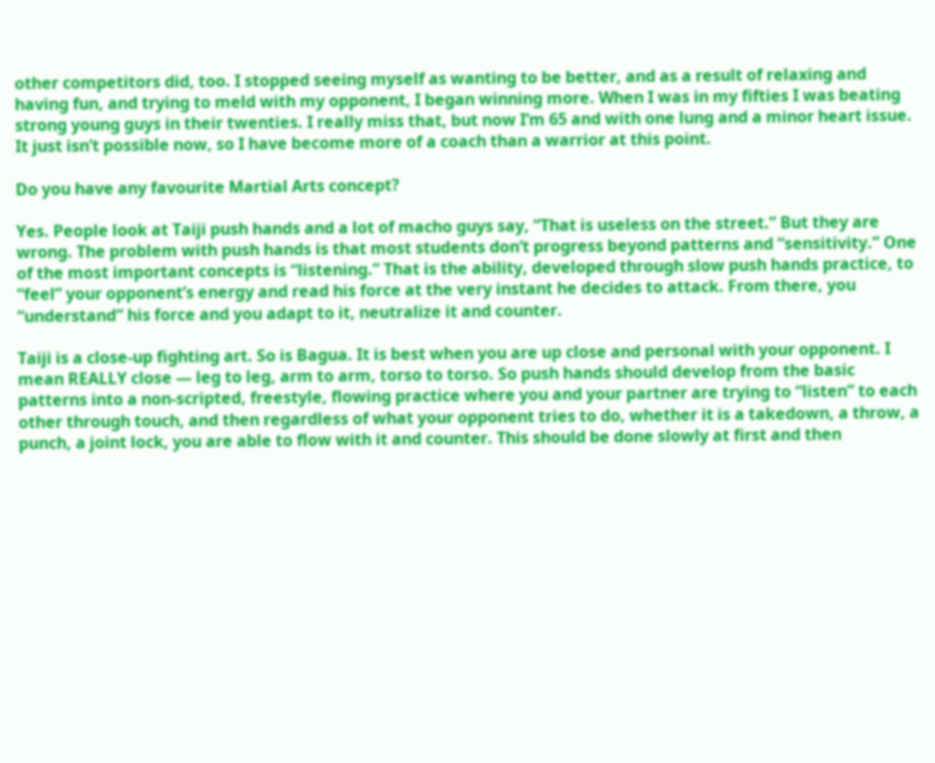other competitors did, too. I stopped seeing myself as wanting to be better, and as a result of relaxing and having fun, and trying to meld with my opponent, I began winning more. When I was in my fifties I was beating strong young guys in their twenties. I really miss that, but now I’m 65 and with one lung and a minor heart issue. It just isn’t possible now, so I have become more of a coach than a warrior at this point.

Do you have any favourite Martial Arts concept?

Yes. People look at Taiji push hands and a lot of macho guys say, “That is useless on the street.” But they are wrong. The problem with push hands is that most students don’t progress beyond patterns and “sensitivity.” One of the most important concepts is “listening.” That is the ability, developed through slow push hands practice, to “feel” your opponent’s energy and read his force at the very instant he decides to attack. From there, you “understand” his force and you adapt to it, neutralize it and counter.

Taiji is a close-up fighting art. So is Bagua. It is best when you are up close and personal with your opponent. I mean REALLY close — leg to leg, arm to arm, torso to torso. So push hands should develop from the basic patterns into a non-scripted, freestyle, flowing practice where you and your partner are trying to “listen” to each other through touch, and then regardless of what your opponent tries to do, whether it is a takedown, a throw, a punch, a joint lock, you are able to flow with it and counter. This should be done slowly at first and then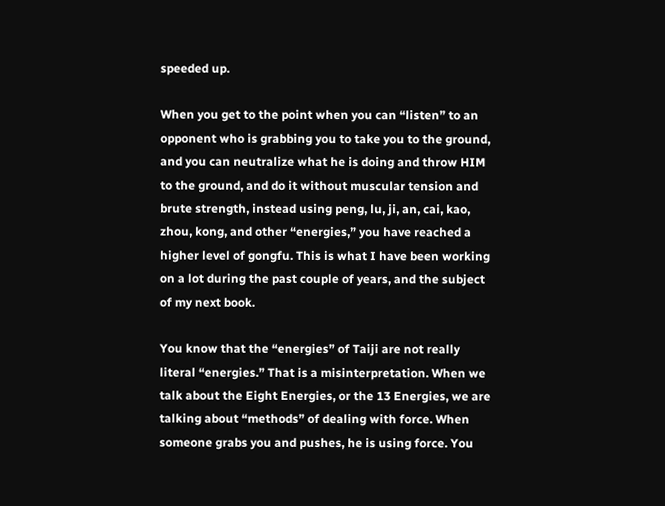speeded up.

When you get to the point when you can “listen” to an opponent who is grabbing you to take you to the ground, and you can neutralize what he is doing and throw HIM to the ground, and do it without muscular tension and brute strength, instead using peng, lu, ji, an, cai, kao, zhou, kong, and other “energies,” you have reached a higher level of gongfu. This is what I have been working on a lot during the past couple of years, and the subject of my next book.

You know that the “energies” of Taiji are not really literal “energies.” That is a misinterpretation. When we talk about the Eight Energies, or the 13 Energies, we are talking about “methods” of dealing with force. When someone grabs you and pushes, he is using force. You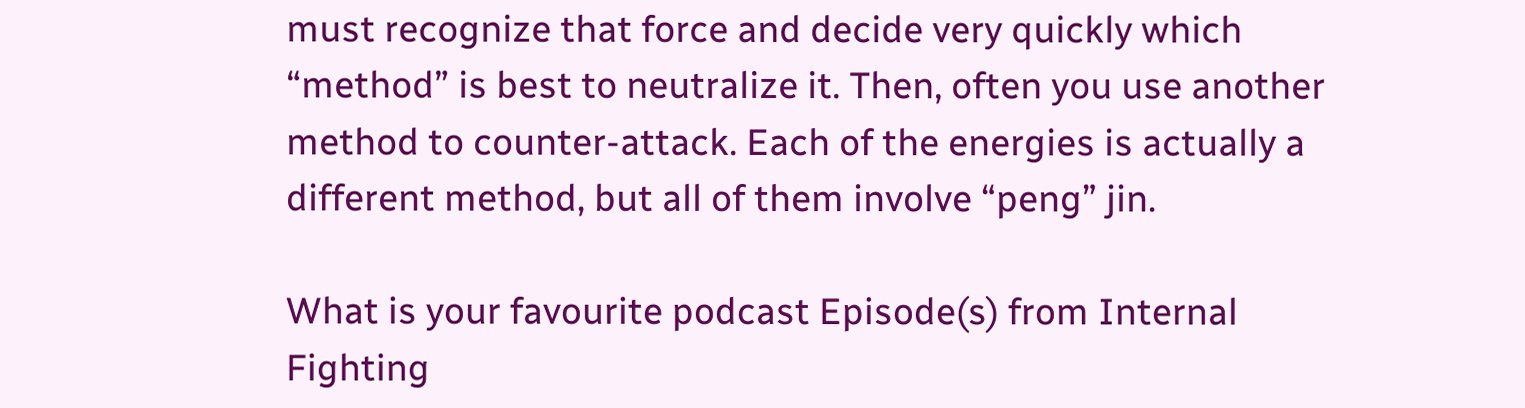must recognize that force and decide very quickly which “method” is best to neutralize it. Then, often you use another method to counter-attack. Each of the energies is actually a different method, but all of them involve “peng” jin.

What is your favourite podcast Episode(s) from Internal Fighting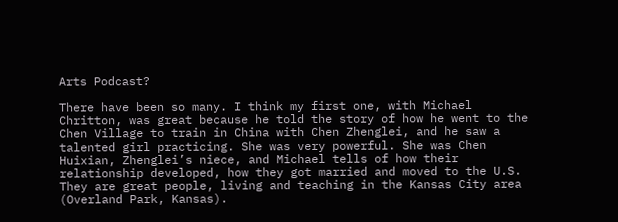Arts Podcast?

There have been so many. I think my first one, with Michael Chritton, was great because he told the story of how he went to the Chen Village to train in China with Chen Zhenglei, and he saw a talented girl practicing. She was very powerful. She was Chen Huixian, Zhenglei’s niece, and Michael tells of how their relationship developed, how they got married and moved to the U.S. They are great people, living and teaching in the Kansas City area (Overland Park, Kansas).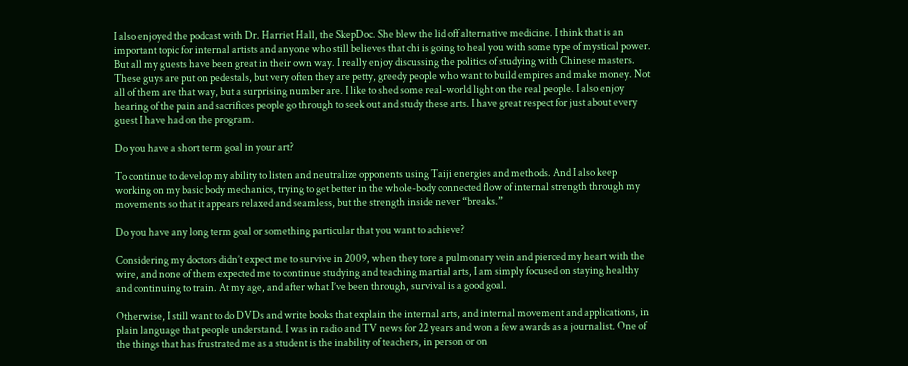I also enjoyed the podcast with Dr. Harriet Hall, the SkepDoc. She blew the lid off alternative medicine. I think that is an important topic for internal artists and anyone who still believes that chi is going to heal you with some type of mystical power. But all my guests have been great in their own way. I really enjoy discussing the politics of studying with Chinese masters. These guys are put on pedestals, but very often they are petty, greedy people who want to build empires and make money. Not all of them are that way, but a surprising number are. I like to shed some real-world light on the real people. I also enjoy hearing of the pain and sacrifices people go through to seek out and study these arts. I have great respect for just about every guest I have had on the program.

Do you have a short term goal in your art?

To continue to develop my ability to listen and neutralize opponents using Taiji energies and methods. And I also keep working on my basic body mechanics, trying to get better in the whole-body connected flow of internal strength through my movements so that it appears relaxed and seamless, but the strength inside never “breaks.”

Do you have any long term goal or something particular that you want to achieve?

Considering my doctors didn’t expect me to survive in 2009, when they tore a pulmonary vein and pierced my heart with the wire, and none of them expected me to continue studying and teaching martial arts, I am simply focused on staying healthy and continuing to train. At my age, and after what I’ve been through, survival is a good goal.

Otherwise, I still want to do DVDs and write books that explain the internal arts, and internal movement and applications, in plain language that people understand. I was in radio and TV news for 22 years and won a few awards as a journalist. One of the things that has frustrated me as a student is the inability of teachers, in person or on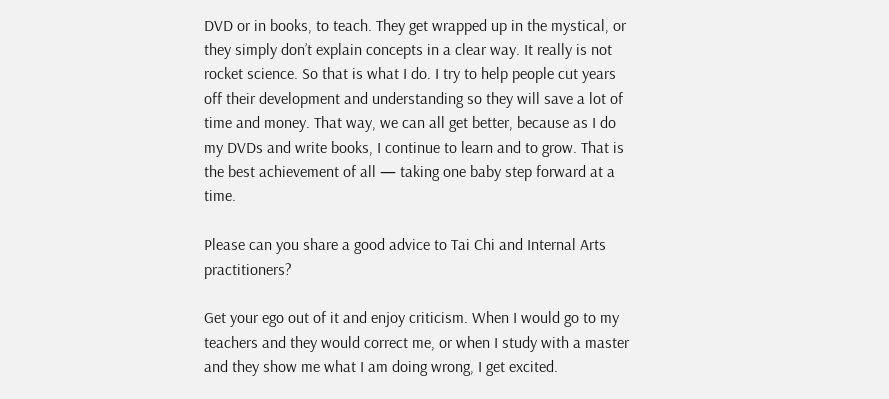DVD or in books, to teach. They get wrapped up in the mystical, or they simply don’t explain concepts in a clear way. It really is not rocket science. So that is what I do. I try to help people cut years off their development and understanding so they will save a lot of time and money. That way, we can all get better, because as I do my DVDs and write books, I continue to learn and to grow. That is the best achievement of all — taking one baby step forward at a time.

Please can you share a good advice to Tai Chi and Internal Arts practitioners?

Get your ego out of it and enjoy criticism. When I would go to my teachers and they would correct me, or when I study with a master and they show me what I am doing wrong, I get excited.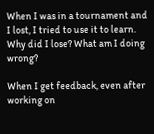When I was in a tournament and I lost, I tried to use it to learn. Why did I lose? What am I doing wrong?

When I get feedback, even after working on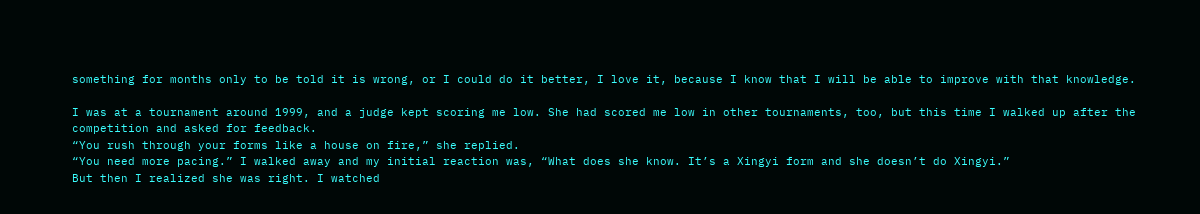something for months only to be told it is wrong, or I could do it better, I love it, because I know that I will be able to improve with that knowledge.

I was at a tournament around 1999, and a judge kept scoring me low. She had scored me low in other tournaments, too, but this time I walked up after the competition and asked for feedback.
“You rush through your forms like a house on fire,” she replied.
“You need more pacing.” I walked away and my initial reaction was, “What does she know. It’s a Xingyi form and she doesn’t do Xingyi.”
But then I realized she was right. I watched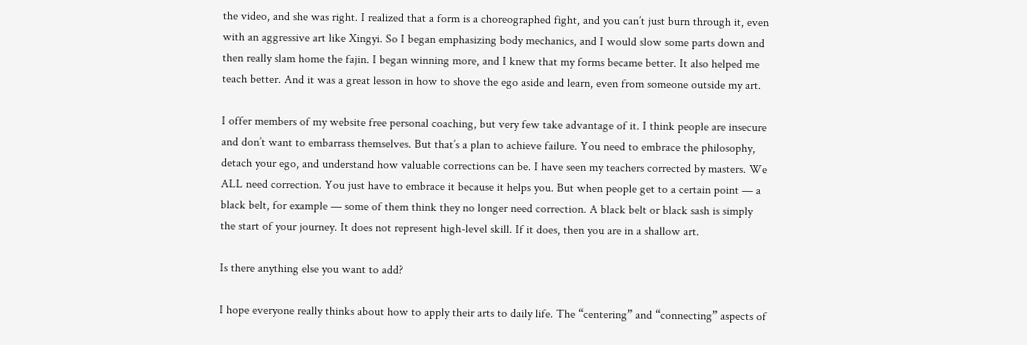the video, and she was right. I realized that a form is a choreographed fight, and you can’t just burn through it, even with an aggressive art like Xingyi. So I began emphasizing body mechanics, and I would slow some parts down and then really slam home the fajin. I began winning more, and I knew that my forms became better. It also helped me teach better. And it was a great lesson in how to shove the ego aside and learn, even from someone outside my art.

I offer members of my website free personal coaching, but very few take advantage of it. I think people are insecure and don’t want to embarrass themselves. But that’s a plan to achieve failure. You need to embrace the philosophy, detach your ego, and understand how valuable corrections can be. I have seen my teachers corrected by masters. We ALL need correction. You just have to embrace it because it helps you. But when people get to a certain point — a black belt, for example — some of them think they no longer need correction. A black belt or black sash is simply the start of your journey. It does not represent high-level skill. If it does, then you are in a shallow art.

Is there anything else you want to add?

I hope everyone really thinks about how to apply their arts to daily life. The “centering” and “connecting” aspects of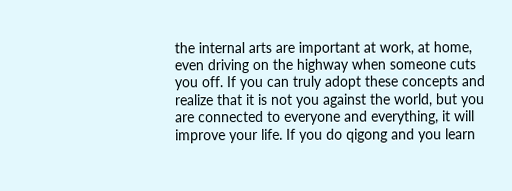the internal arts are important at work, at home, even driving on the highway when someone cuts you off. If you can truly adopt these concepts and realize that it is not you against the world, but you are connected to everyone and everything, it will improve your life. If you do qigong and you learn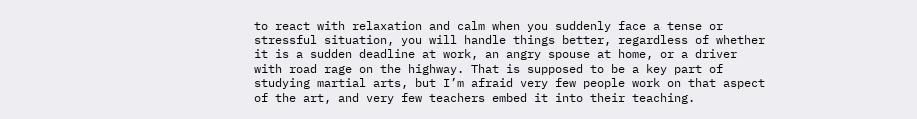to react with relaxation and calm when you suddenly face a tense or stressful situation, you will handle things better, regardless of whether it is a sudden deadline at work, an angry spouse at home, or a driver with road rage on the highway. That is supposed to be a key part of studying martial arts, but I’m afraid very few people work on that aspect of the art, and very few teachers embed it into their teaching.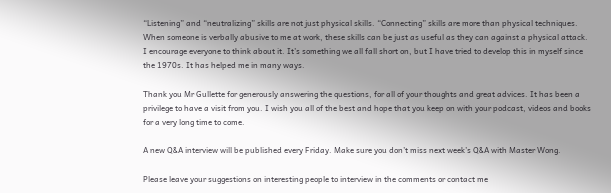“Listening” and “neutralizing” skills are not just physical skills. “Connecting” skills are more than physical techniques. When someone is verbally abusive to me at work, these skills can be just as useful as they can against a physical attack. I encourage everyone to think about it. It’s something we all fall short on, but I have tried to develop this in myself since the 1970s. It has helped me in many ways.

Thank you Mr Gullette for generously answering the questions, for all of your thoughts and great advices. It has been a privilege to have a visit from you. I wish you all of the best and hope that you keep on with your podcast, videos and books for a very long time to come.

A new Q&A interview will be published every Friday. Make sure you don’t miss next week’s Q&A with Master Wong.

Please leave your suggestions on interesting people to interview in the comments or contact me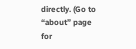directly. (Go to “about” page for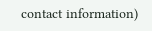contact information)